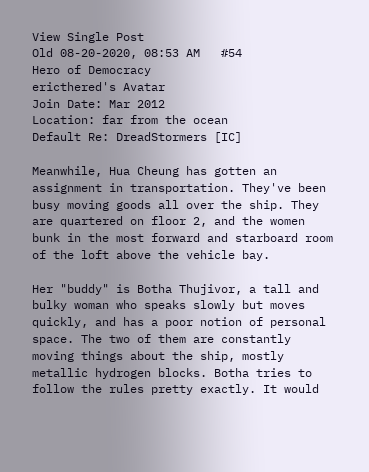View Single Post
Old 08-20-2020, 08:53 AM   #54
Hero of Democracy
ericthered's Avatar
Join Date: Mar 2012
Location: far from the ocean
Default Re: DreadStormers [IC]

Meanwhile, Hua Cheung has gotten an assignment in transportation. They've been busy moving goods all over the ship. They are quartered on floor 2, and the women bunk in the most forward and starboard room of the loft above the vehicle bay.

Her "buddy" is Botha Thujivor, a tall and bulky woman who speaks slowly but moves quickly, and has a poor notion of personal space. The two of them are constantly moving things about the ship, mostly metallic hydrogen blocks. Botha tries to follow the rules pretty exactly. It would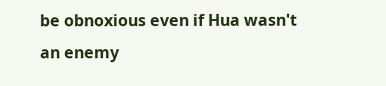be obnoxious even if Hua wasn't an enemy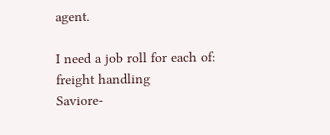agent.

I need a job roll for each of:
freight handling
Saviore-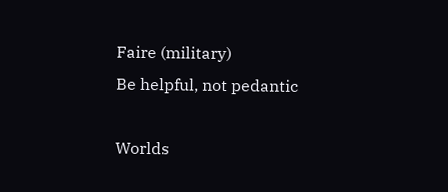Faire (military)
Be helpful, not pedantic

Worlds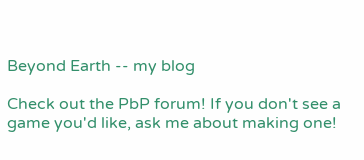Beyond Earth -- my blog

Check out the PbP forum! If you don't see a game you'd like, ask me about making one!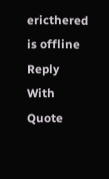ericthered is offline   Reply With Quote